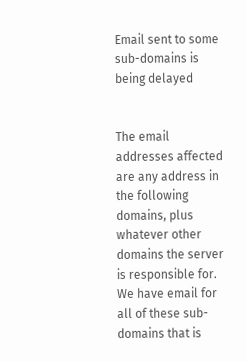Email sent to some sub-domains is being delayed


The email addresses affected are any address in the following domains, plus whatever other domains the server is responsible for. We have email for all of these sub-domains that is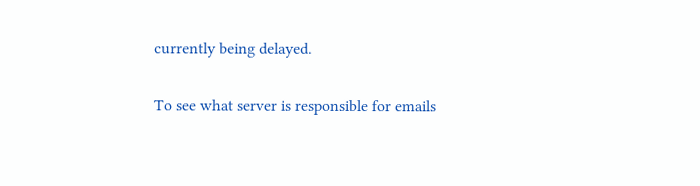currently being delayed.

To see what server is responsible for emails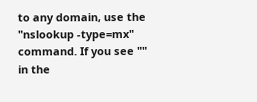to any domain, use the "nslookup -type=mx" command. If you see "" in the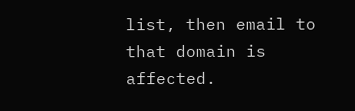list, then email to that domain is affected.